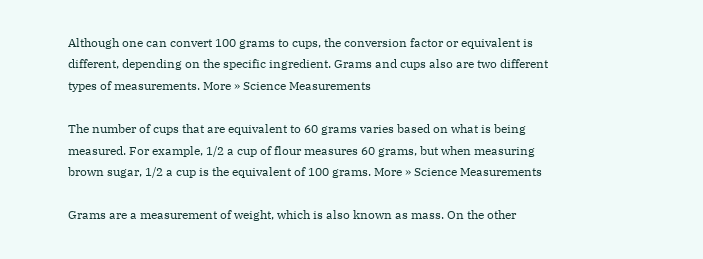Although one can convert 100 grams to cups, the conversion factor or equivalent is different, depending on the specific ingredient. Grams and cups also are two different types of measurements. More » Science Measurements

The number of cups that are equivalent to 60 grams varies based on what is being measured. For example, 1/2 a cup of flour measures 60 grams, but when measuring brown sugar, 1/2 a cup is the equivalent of 100 grams. More » Science Measurements

Grams are a measurement of weight, which is also known as mass. On the other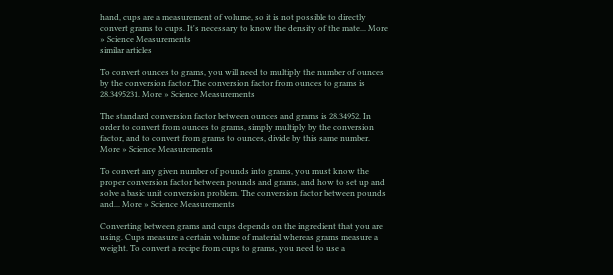hand, cups are a measurement of volume, so it is not possible to directly convert grams to cups. It's necessary to know the density of the mate... More » Science Measurements
similar articles

To convert ounces to grams, you will need to multiply the number of ounces by the conversion factor.The conversion factor from ounces to grams is 28.3495231. More » Science Measurements

The standard conversion factor between ounces and grams is 28.34952. In order to convert from ounces to grams, simply multiply by the conversion factor, and to convert from grams to ounces, divide by this same number. More » Science Measurements

To convert any given number of pounds into grams, you must know the proper conversion factor between pounds and grams, and how to set up and solve a basic unit conversion problem. The conversion factor between pounds and... More » Science Measurements

Converting between grams and cups depends on the ingredient that you are using. Cups measure a certain volume of material whereas grams measure a weight. To convert a recipe from cups to grams, you need to use a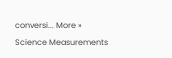conversi... More » Science Measurements